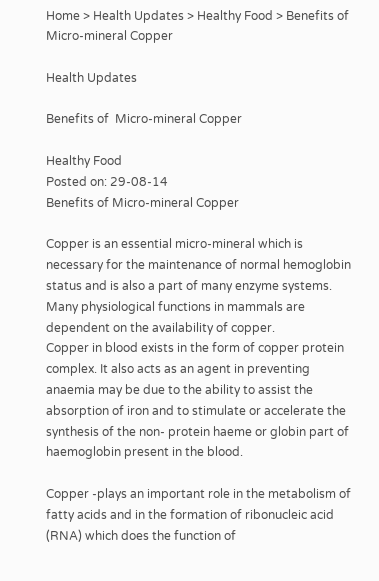Home > Health Updates > Healthy Food > Benefits of Micro-mineral Copper

Health Updates

Benefits of  Micro-mineral Copper

Healthy Food
Posted on: 29-08-14
Benefits of Micro-mineral Copper

Copper is an essential micro-mineral which is necessary for the maintenance of normal hemoglobin status and is also a part of many enzyme systems. Many physiological functions in mammals are dependent on the availability of copper.
Copper in blood exists in the form of copper protein complex. It also acts as an agent in preventing anaemia may be due to the ability to assist the absorption of iron and to stimulate or accelerate the synthesis of the non- protein haeme or globin part of haemoglobin present in the blood.

Copper -plays an important role in the metabolism of fatty acids and in the formation of ribonucleic acid (RNA) which does the function of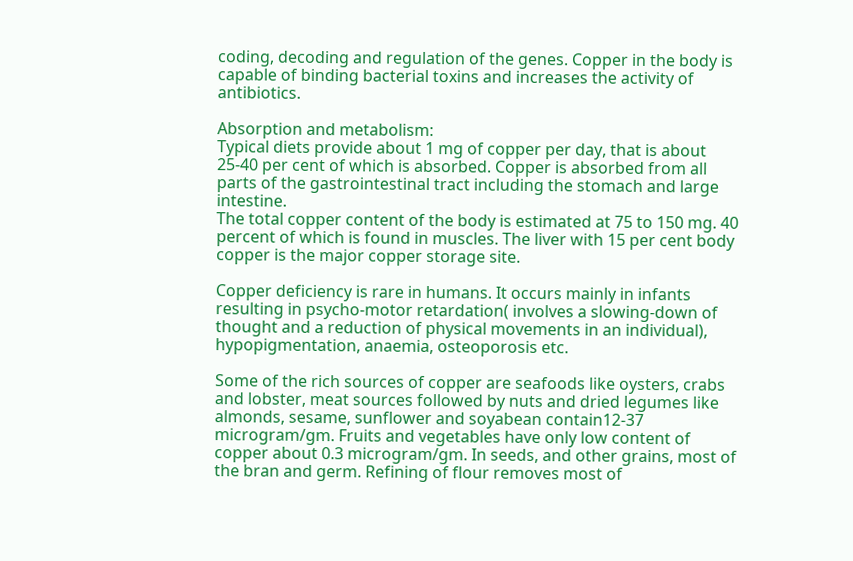coding, decoding and regulation of the genes. Copper in the body is capable of binding bacterial toxins and increases the activity of antibiotics.

Absorption and metabolism:
Typical diets provide about 1 mg of copper per day, that is about 25-40 per cent of which is absorbed. Copper is absorbed from all parts of the gastrointestinal tract including the stomach and large intestine.
The total copper content of the body is estimated at 75 to 150 mg. 40 percent of which is found in muscles. The liver with 15 per cent body copper is the major copper storage site.

Copper deficiency is rare in humans. It occurs mainly in infants resulting in psycho-motor retardation( involves a slowing-down of thought and a reduction of physical movements in an individual), hypopigmentation, anaemia, osteoporosis etc.

Some of the rich sources of copper are seafoods like oysters, crabs and lobster, meat sources followed by nuts and dried legumes like almonds, sesame, sunflower and soyabean contain12-37 microgram/gm. Fruits and vegetables have only low content of copper about 0.3 microgram/gm. In seeds, and other grains, most of the bran and germ. Refining of flour removes most of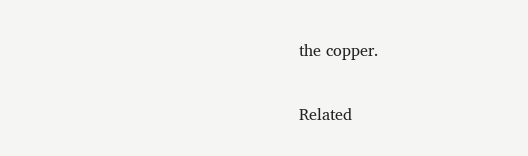the copper.

Related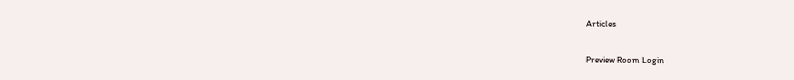Articles

Preview Room Login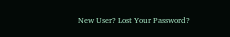New User? Lost Your Password?